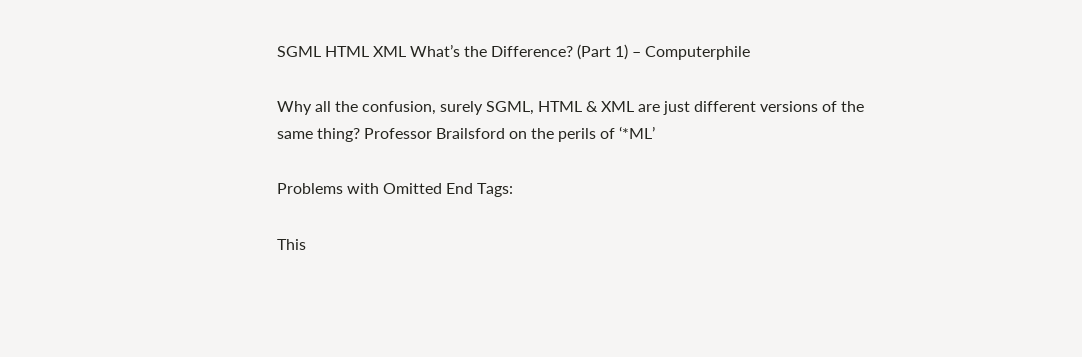SGML HTML XML What’s the Difference? (Part 1) – Computerphile

Why all the confusion, surely SGML, HTML & XML are just different versions of the same thing? Professor Brailsford on the perils of ‘*ML’

Problems with Omitted End Tags:

This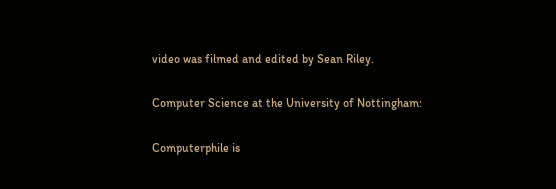video was filmed and edited by Sean Riley.

Computer Science at the University of Nottingham:

Computerphile is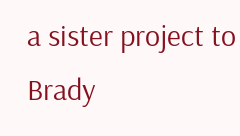a sister project to Brady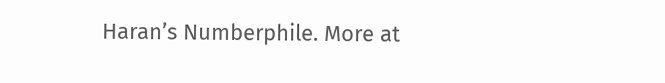Haran’s Numberphile. More at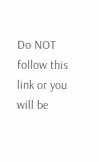Do NOT follow this link or you will be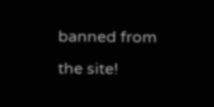banned from the site!